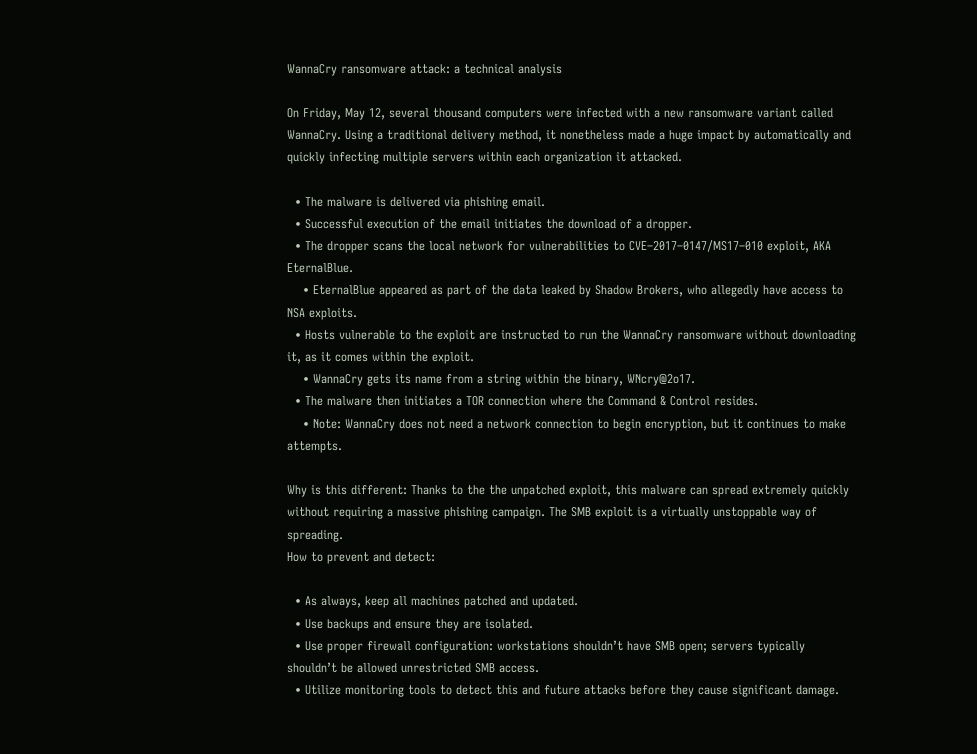WannaCry ransomware attack: a technical analysis

On Friday, May 12, several thousand computers were infected with a new ransomware variant called WannaCry. Using a traditional delivery method, it nonetheless made a huge impact by automatically and quickly infecting multiple servers within each organization it attacked.

  • The malware is delivered via phishing email.
  • Successful execution of the email initiates the download of a dropper.
  • The dropper scans the local network for vulnerabilities to CVE–2017–0147/MS17–010 exploit, AKA EternalBlue.
    • EternalBlue appeared as part of the data leaked by Shadow Brokers, who allegedly have access to NSA exploits.
  • Hosts vulnerable to the exploit are instructed to run the WannaCry ransomware without downloading it, as it comes within the exploit.
    • WannaCry gets its name from a string within the binary, WNcry@2o17.
  • The malware then initiates a TOR connection where the Command & Control resides.
    • Note: WannaCry does not need a network connection to begin encryption, but it continues to make attempts.

Why is this different: Thanks to the the unpatched exploit, this malware can spread extremely quickly without requiring a massive phishing campaign. The SMB exploit is a virtually unstoppable way of spreading.
How to prevent and detect:

  • As always, keep all machines patched and updated.
  • Use backups and ensure they are isolated.
  • Use proper firewall configuration: workstations shouldn’t have SMB open; servers typically shouldn’t be allowed unrestricted SMB access.
  • Utilize monitoring tools to detect this and future attacks before they cause significant damage.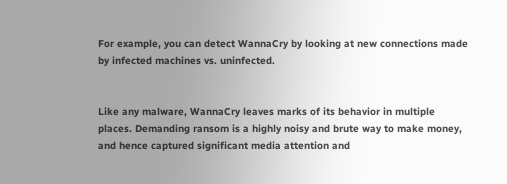For example, you can detect WannaCry by looking at new connections made by infected machines vs. uninfected.


Like any malware, WannaCry leaves marks of its behavior in multiple places. Demanding ransom is a highly noisy and brute way to make money, and hence captured significant media attention and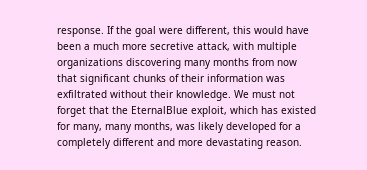response. If the goal were different, this would have been a much more secretive attack, with multiple organizations discovering many months from now that significant chunks of their information was exfiltrated without their knowledge. We must not forget that the EternalBlue exploit, which has existed for many, many months, was likely developed for a completely different and more devastating reason.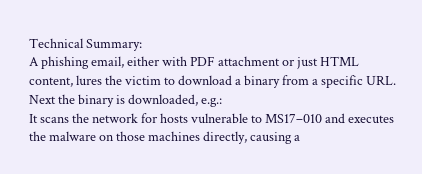Technical Summary:
A phishing email, either with PDF attachment or just HTML content, lures the victim to download a binary from a specific URL.
Next the binary is downloaded, e.g.:
It scans the network for hosts vulnerable to MS17–010 and executes the malware on those machines directly, causing a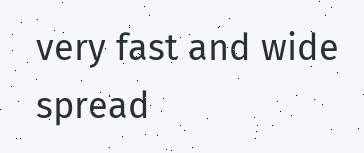very fast and wide spread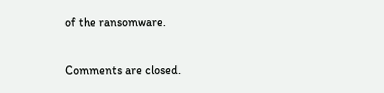of the ransomware.

Comments are closed.